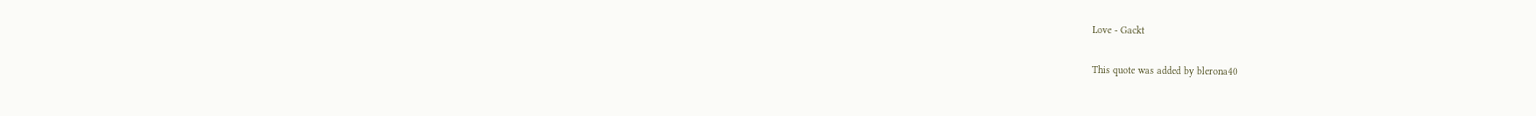Love - Gackt

This quote was added by blerona40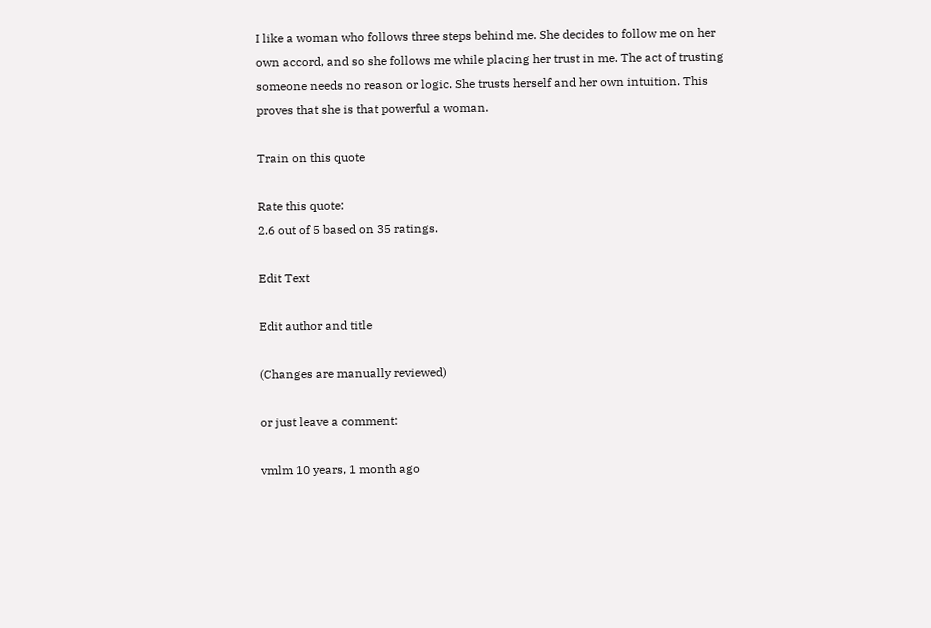I like a woman who follows three steps behind me. She decides to follow me on her own accord, and so she follows me while placing her trust in me. The act of trusting someone needs no reason or logic. She trusts herself and her own intuition. This proves that she is that powerful a woman.

Train on this quote

Rate this quote:
2.6 out of 5 based on 35 ratings.

Edit Text

Edit author and title

(Changes are manually reviewed)

or just leave a comment:

vmlm 10 years, 1 month ago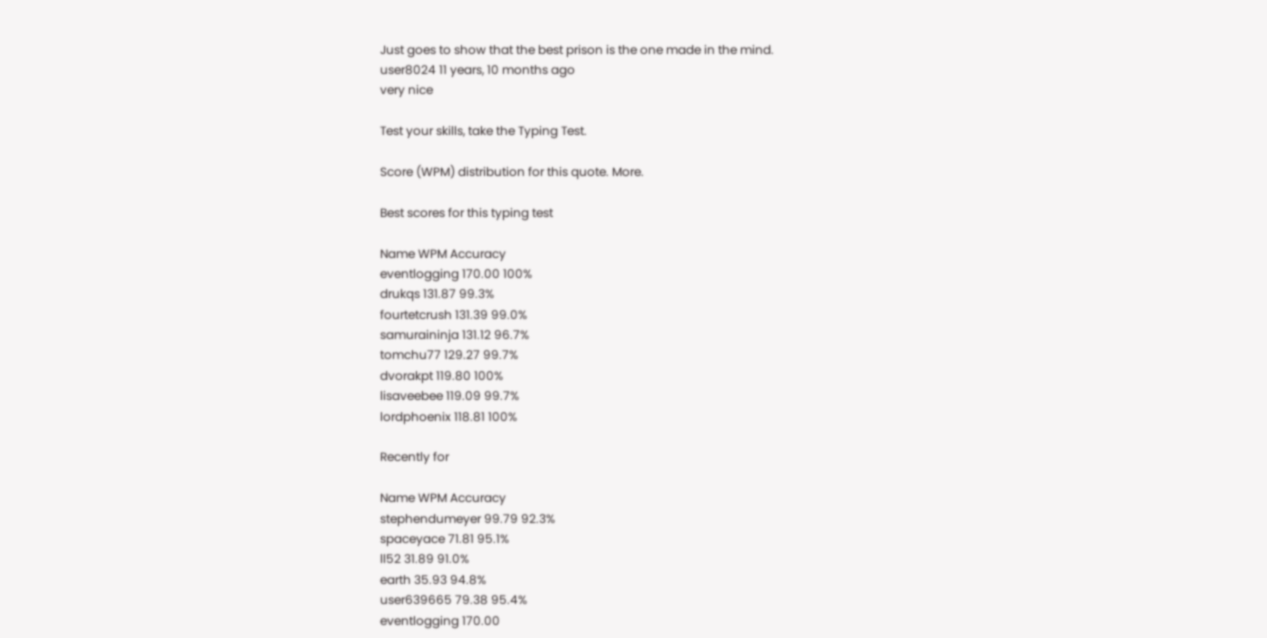Just goes to show that the best prison is the one made in the mind.
user8024 11 years, 10 months ago
very nice

Test your skills, take the Typing Test.

Score (WPM) distribution for this quote. More.

Best scores for this typing test

Name WPM Accuracy
eventlogging 170.00 100%
drukqs 131.87 99.3%
fourtetcrush 131.39 99.0%
samuraininja 131.12 96.7%
tomchu77 129.27 99.7%
dvorakpt 119.80 100%
lisaveebee 119.09 99.7%
lordphoenix 118.81 100%

Recently for

Name WPM Accuracy
stephendumeyer 99.79 92.3%
spaceyace 71.81 95.1%
ll52 31.89 91.0%
earth 35.93 94.8%
user639665 79.38 95.4%
eventlogging 170.00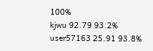100%
kjwu 92.79 93.2%
user57163 25.91 93.8%